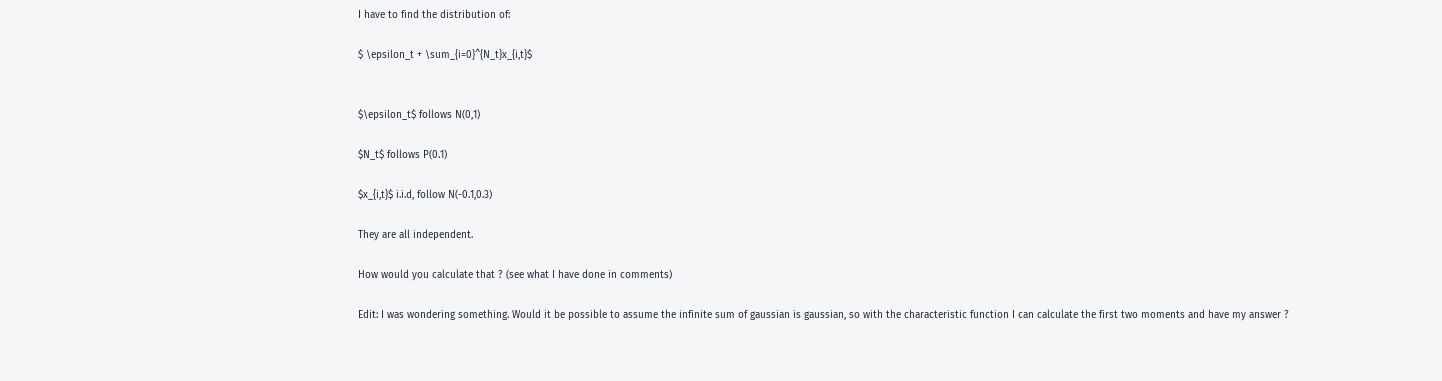I have to find the distribution of:

$ \epsilon_t + \sum_{i=0}^{N_t}x_{i,t}$


$\epsilon_t$ follows N(0,1)

$N_t$ follows P(0.1)

$x_{i,t}$ i.i.d, follow N(-0.1,0.3)

They are all independent.

How would you calculate that ? (see what I have done in comments)

Edit: I was wondering something. Would it be possible to assume the infinite sum of gaussian is gaussian, so with the characteristic function I can calculate the first two moments and have my answer ?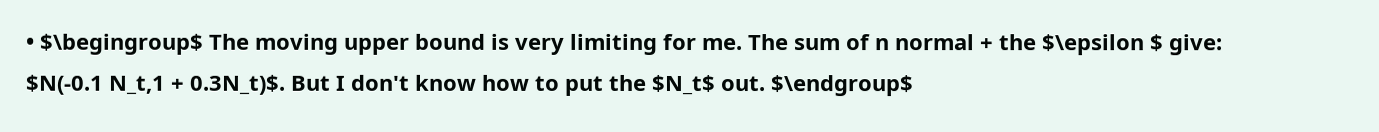• $\begingroup$ The moving upper bound is very limiting for me. The sum of n normal + the $\epsilon $ give: $N(-0.1 N_t,1 + 0.3N_t)$. But I don't know how to put the $N_t$ out. $\endgroup$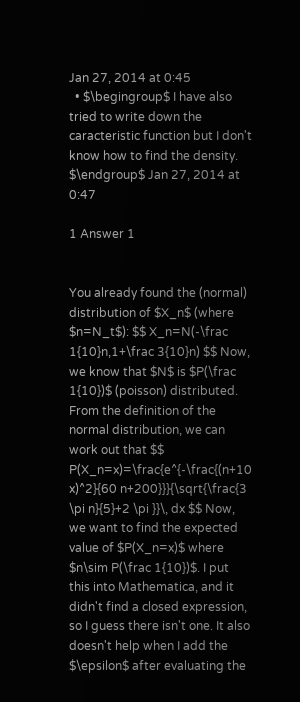Jan 27, 2014 at 0:45
  • $\begingroup$ I have also tried to write down the caracteristic function but I don't know how to find the density. $\endgroup$ Jan 27, 2014 at 0:47

1 Answer 1


You already found the (normal) distribution of $X_n$ (where $n=N_t$): $$ X_n=N(-\frac 1{10}n,1+\frac 3{10}n) $$ Now, we know that $N$ is $P(\frac 1{10})$ (poisson) distributed. From the definition of the normal distribution, we can work out that $$ P(X_n=x)=\frac{e^{-\frac{(n+10 x)^2}{60 n+200}}}{\sqrt{\frac{3 \pi n}{5}+2 \pi }}\, dx $$ Now, we want to find the expected value of $P(X_n=x)$ where $n\sim P(\frac 1{10})$. I put this into Mathematica, and it didn't find a closed expression, so I guess there isn't one. It also doesn't help when I add the $\epsilon$ after evaluating the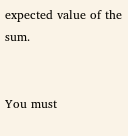expected value of the sum.


You must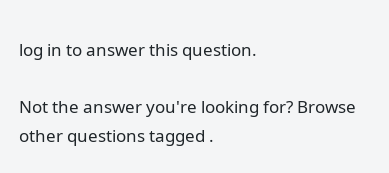log in to answer this question.

Not the answer you're looking for? Browse other questions tagged .